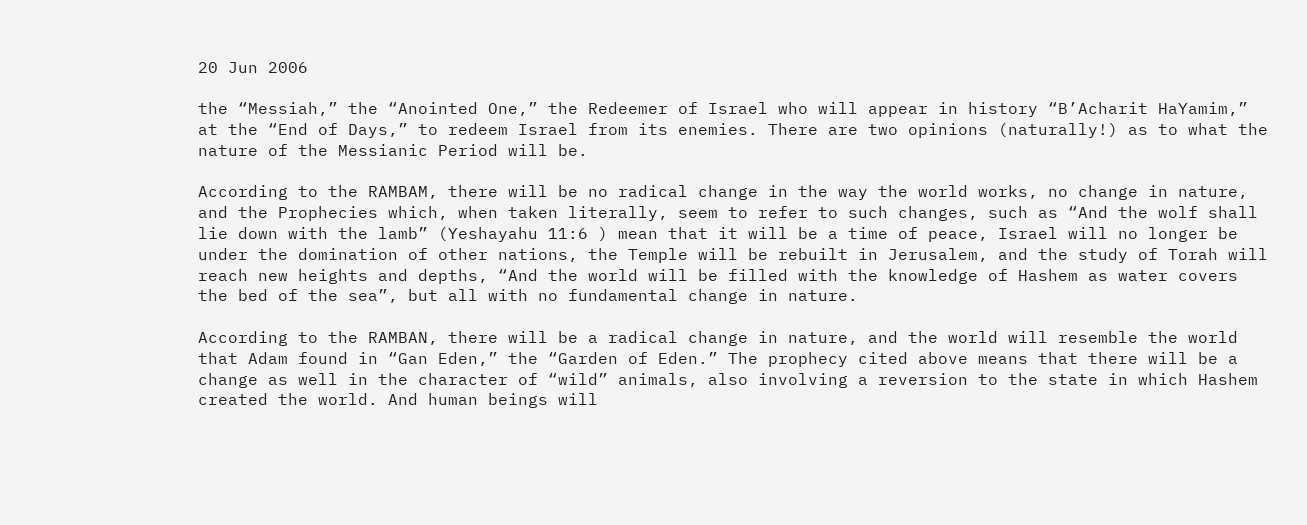20 Jun 2006

the “Messiah,” the “Anointed One,” the Redeemer of Israel who will appear in history “B’Acharit HaYamim,” at the “End of Days,” to redeem Israel from its enemies. There are two opinions (naturally!) as to what the nature of the Messianic Period will be.

According to the RAMBAM, there will be no radical change in the way the world works, no change in nature, and the Prophecies which, when taken literally, seem to refer to such changes, such as “And the wolf shall lie down with the lamb” (Yeshayahu 11:6 ) mean that it will be a time of peace, Israel will no longer be under the domination of other nations, the Temple will be rebuilt in Jerusalem, and the study of Torah will reach new heights and depths, “And the world will be filled with the knowledge of Hashem as water covers the bed of the sea”, but all with no fundamental change in nature.

According to the RAMBAN, there will be a radical change in nature, and the world will resemble the world that Adam found in “Gan Eden,” the “Garden of Eden.” The prophecy cited above means that there will be a change as well in the character of “wild” animals, also involving a reversion to the state in which Hashem created the world. And human beings will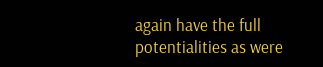again have the full potentialities as were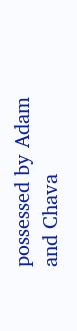possessed by Adam and Chava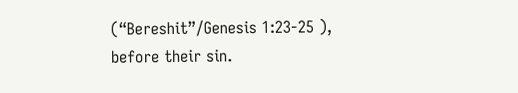(“Bereshit”/Genesis 1:23-25 ), before their sin.